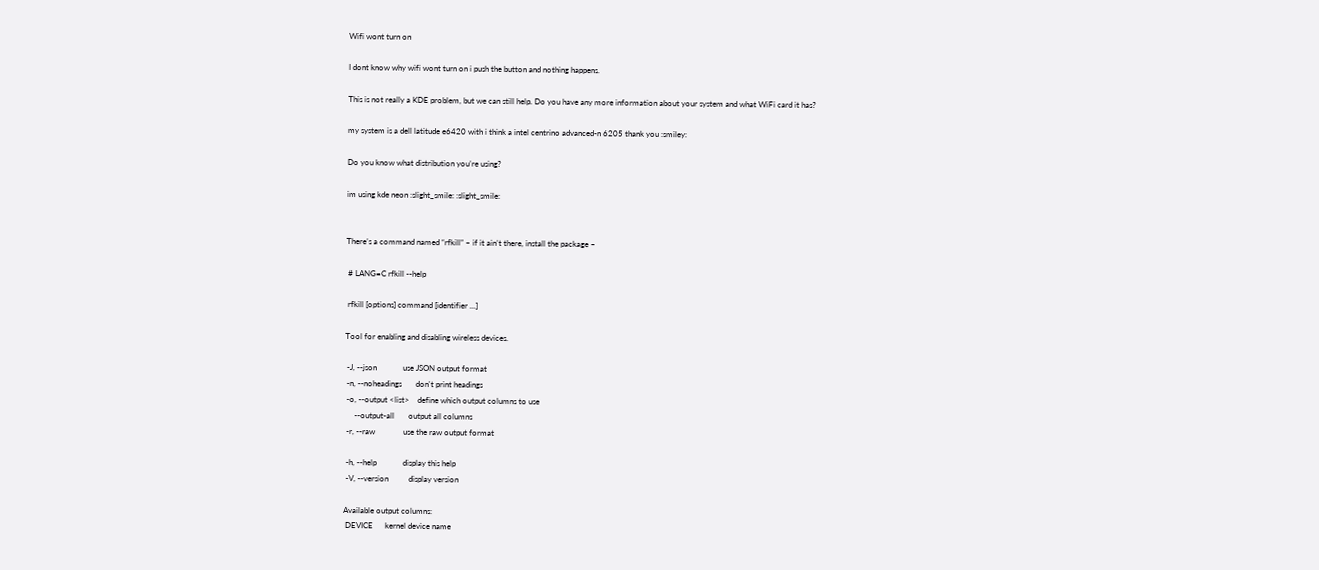Wifi wont turn on

I dont know why wifi wont turn on i push the button and nothing happens.

This is not really a KDE problem, but we can still help. Do you have any more information about your system and what WiFi card it has?

my system is a dell latitude e6420 with i think a intel centrino advanced-n 6205 thank you :smiley:

Do you know what distribution you’re using?

im using kde neon :slight_smile: :slight_smile:


There’s a command named “rfkill” – if it ain’t there, install the package –

 # LANG=C rfkill --help

 rfkill [options] command [identifier ...]

Tool for enabling and disabling wireless devices.

 -J, --json             use JSON output format
 -n, --noheadings       don't print headings
 -o, --output <list>    define which output columns to use
     --output-all       output all columns
 -r, --raw              use the raw output format

 -h, --help             display this help
 -V, --version          display version

Available output columns:
 DEVICE      kernel device name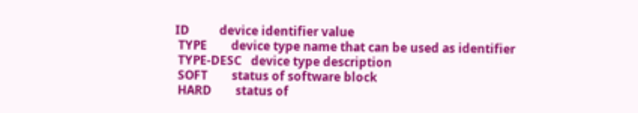ID          device identifier value
 TYPE        device type name that can be used as identifier
 TYPE-DESC   device type description
 SOFT        status of software block
 HARD        status of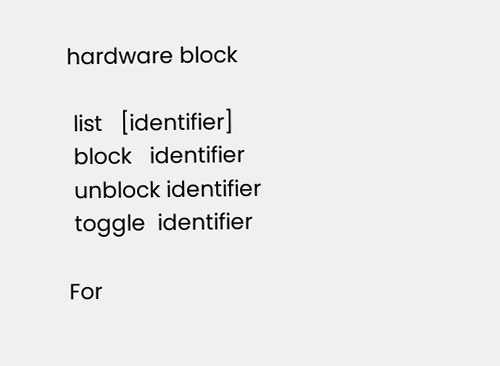hardware block

 list   [identifier]
 block   identifier
 unblock identifier
 toggle  identifier

For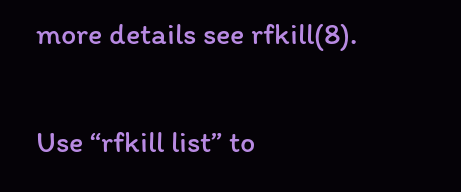more details see rfkill(8).

Use “rfkill list” to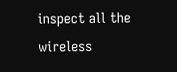inspect all the wireless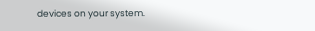devices on your system.